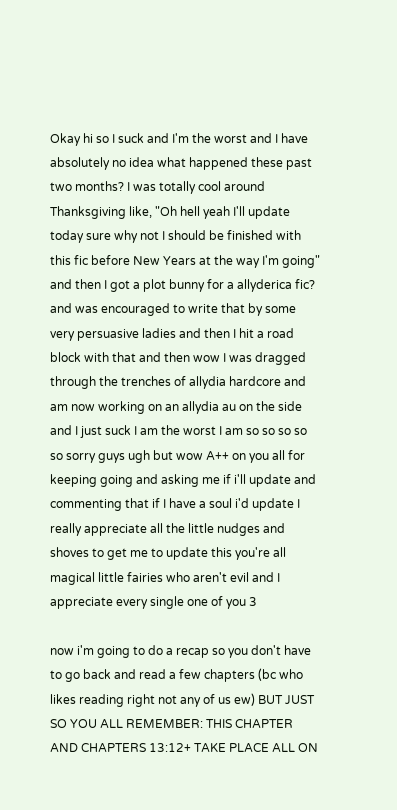Okay hi so I suck and I'm the worst and I have absolutely no idea what happened these past two months? I was totally cool around Thanksgiving like, "Oh hell yeah I'll update today sure why not I should be finished with this fic before New Years at the way I'm going" and then I got a plot bunny for a allyderica fic? and was encouraged to write that by some very persuasive ladies and then I hit a road block with that and then wow I was dragged through the trenches of allydia hardcore and am now working on an allydia au on the side and I just suck I am the worst I am so so so so so sorry guys ugh but wow A++ on you all for keeping going and asking me if i'll update and commenting that if I have a soul i'd update I really appreciate all the little nudges and shoves to get me to update this you're all magical little fairies who aren't evil and I appreciate every single one of you 3

now i'm going to do a recap so you don't have to go back and read a few chapters (bc who likes reading right not any of us ew) BUT JUST SO YOU ALL REMEMBER: THIS CHAPTER AND CHAPTERS 13:12+ TAKE PLACE ALL ON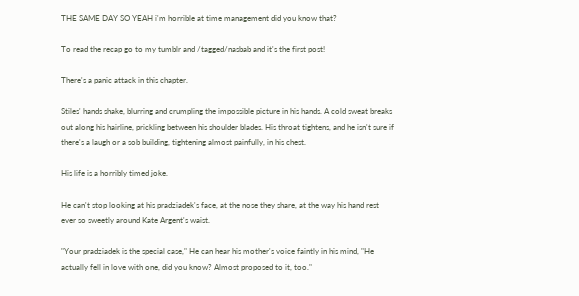THE SAME DAY SO YEAH i'm horrible at time management did you know that?

To read the recap go to my tumblr and /tagged/nasbab and it's the first post!

There's a panic attack in this chapter.

Stiles' hands shake, blurring and crumpling the impossible picture in his hands. A cold sweat breaks out along his hairline, prickling between his shoulder blades. His throat tightens, and he isn't sure if there's a laugh or a sob building, tightening almost painfully, in his chest.

His life is a horribly timed joke.

He can't stop looking at his pradziadek's face, at the nose they share, at the way his hand rest ever so sweetly around Kate Argent's waist.

"Your pradziadek is the special case," He can hear his mother's voice faintly in his mind, "He actually fell in love with one, did you know? Almost proposed to it, too."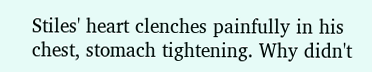Stiles' heart clenches painfully in his chest, stomach tightening. Why didn't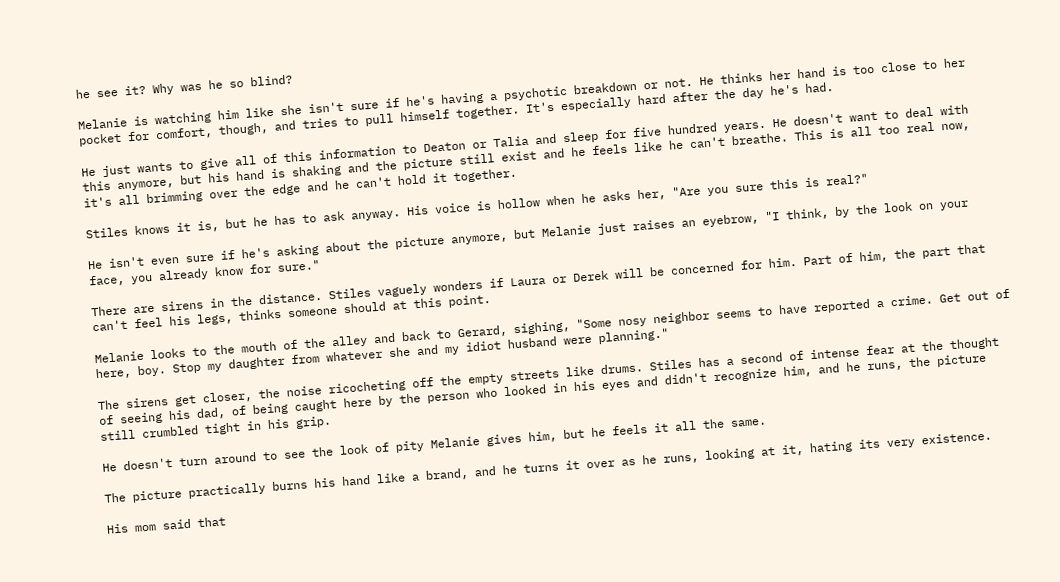he see it? Why was he so blind?

Melanie is watching him like she isn't sure if he's having a psychotic breakdown or not. He thinks her hand is too close to her pocket for comfort, though, and tries to pull himself together. It's especially hard after the day he's had.

He just wants to give all of this information to Deaton or Talia and sleep for five hundred years. He doesn't want to deal with this anymore, but his hand is shaking and the picture still exist and he feels like he can't breathe. This is all too real now, it's all brimming over the edge and he can't hold it together.

Stiles knows it is, but he has to ask anyway. His voice is hollow when he asks her, "Are you sure this is real?"

He isn't even sure if he's asking about the picture anymore, but Melanie just raises an eyebrow, "I think, by the look on your face, you already know for sure."

There are sirens in the distance. Stiles vaguely wonders if Laura or Derek will be concerned for him. Part of him, the part that can't feel his legs, thinks someone should at this point.

Melanie looks to the mouth of the alley and back to Gerard, sighing, "Some nosy neighbor seems to have reported a crime. Get out of here, boy. Stop my daughter from whatever she and my idiot husband were planning."

The sirens get closer, the noise ricocheting off the empty streets like drums. Stiles has a second of intense fear at the thought of seeing his dad, of being caught here by the person who looked in his eyes and didn't recognize him, and he runs, the picture still crumbled tight in his grip.

He doesn't turn around to see the look of pity Melanie gives him, but he feels it all the same.

The picture practically burns his hand like a brand, and he turns it over as he runs, looking at it, hating its very existence.

His mom said that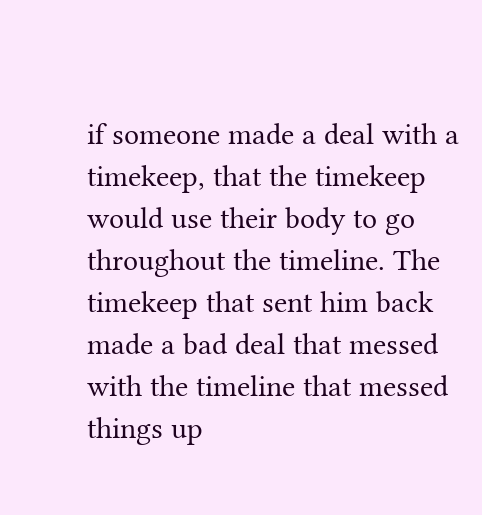if someone made a deal with a timekeep, that the timekeep would use their body to go throughout the timeline. The timekeep that sent him back made a bad deal that messed with the timeline that messed things up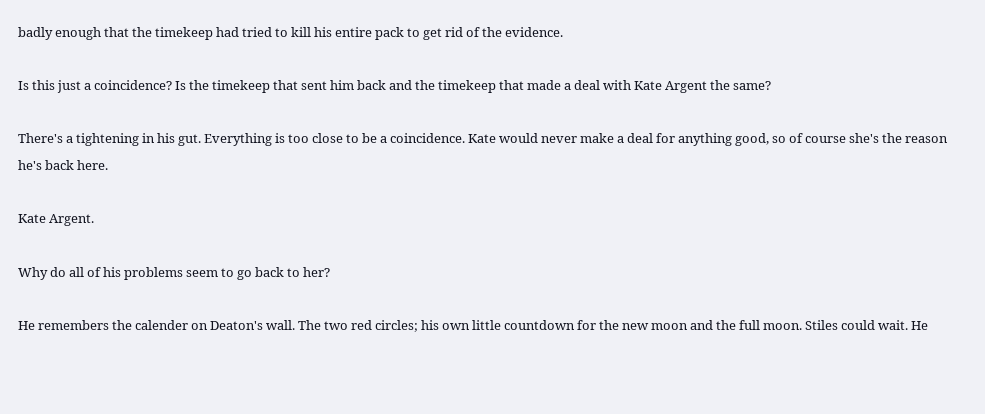badly enough that the timekeep had tried to kill his entire pack to get rid of the evidence.

Is this just a coincidence? Is the timekeep that sent him back and the timekeep that made a deal with Kate Argent the same?

There's a tightening in his gut. Everything is too close to be a coincidence. Kate would never make a deal for anything good, so of course she's the reason he's back here.

Kate Argent.

Why do all of his problems seem to go back to her?

He remembers the calender on Deaton's wall. The two red circles; his own little countdown for the new moon and the full moon. Stiles could wait. He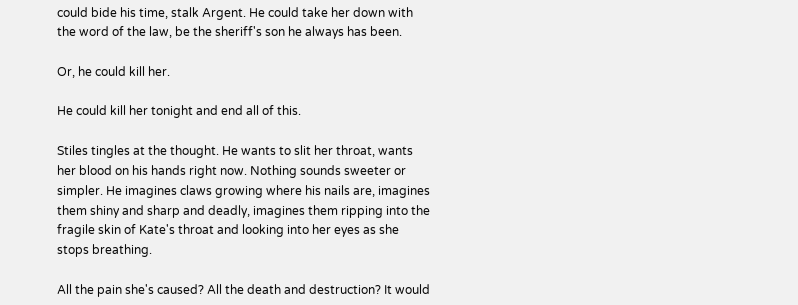could bide his time, stalk Argent. He could take her down with the word of the law, be the sheriff's son he always has been.

Or, he could kill her.

He could kill her tonight and end all of this.

Stiles tingles at the thought. He wants to slit her throat, wants her blood on his hands right now. Nothing sounds sweeter or simpler. He imagines claws growing where his nails are, imagines them shiny and sharp and deadly, imagines them ripping into the fragile skin of Kate's throat and looking into her eyes as she stops breathing.

All the pain she's caused? All the death and destruction? It would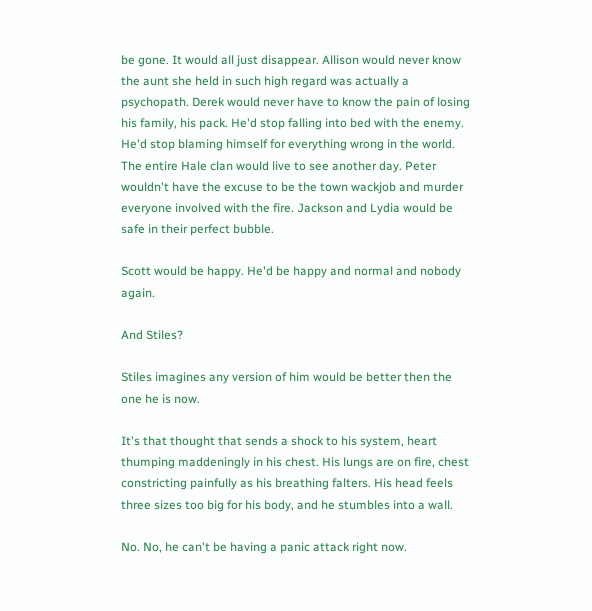be gone. It would all just disappear. Allison would never know the aunt she held in such high regard was actually a psychopath. Derek would never have to know the pain of losing his family, his pack. He'd stop falling into bed with the enemy. He'd stop blaming himself for everything wrong in the world. The entire Hale clan would live to see another day. Peter wouldn't have the excuse to be the town wackjob and murder everyone involved with the fire. Jackson and Lydia would be safe in their perfect bubble.

Scott would be happy. He'd be happy and normal and nobody again.

And Stiles?

Stiles imagines any version of him would be better then the one he is now.

It's that thought that sends a shock to his system, heart thumping maddeningly in his chest. His lungs are on fire, chest constricting painfully as his breathing falters. His head feels three sizes too big for his body, and he stumbles into a wall.

No. No, he can't be having a panic attack right now.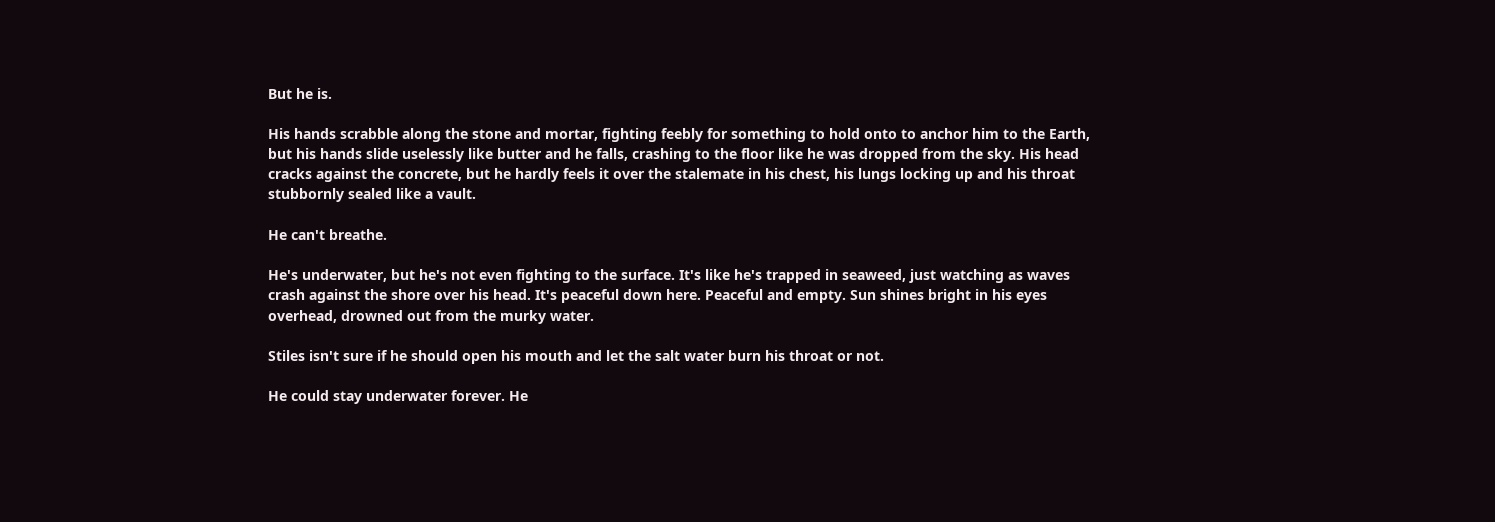But he is.

His hands scrabble along the stone and mortar, fighting feebly for something to hold onto to anchor him to the Earth, but his hands slide uselessly like butter and he falls, crashing to the floor like he was dropped from the sky. His head cracks against the concrete, but he hardly feels it over the stalemate in his chest, his lungs locking up and his throat stubbornly sealed like a vault.

He can't breathe.

He's underwater, but he's not even fighting to the surface. It's like he's trapped in seaweed, just watching as waves crash against the shore over his head. It's peaceful down here. Peaceful and empty. Sun shines bright in his eyes overhead, drowned out from the murky water.

Stiles isn't sure if he should open his mouth and let the salt water burn his throat or not.

He could stay underwater forever. He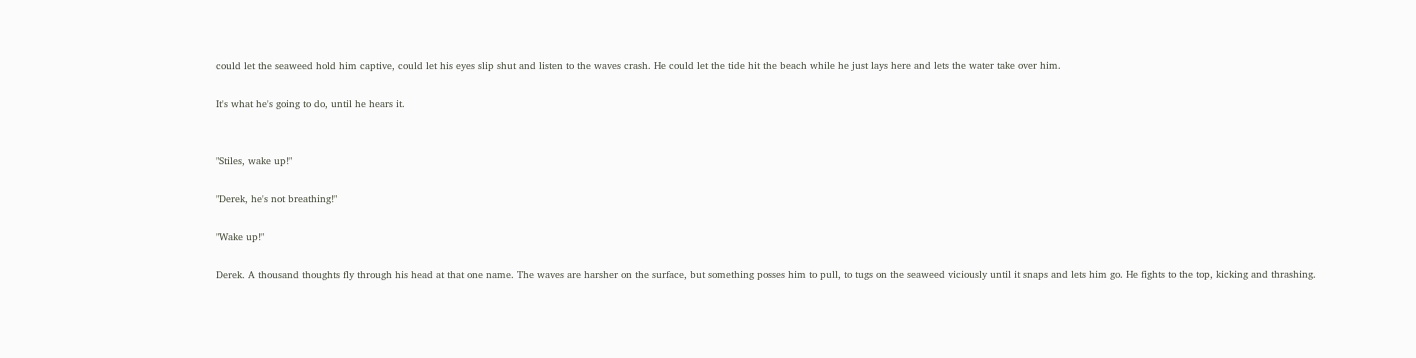could let the seaweed hold him captive, could let his eyes slip shut and listen to the waves crash. He could let the tide hit the beach while he just lays here and lets the water take over him.

It's what he's going to do, until he hears it.


"Stiles, wake up!"

"Derek, he's not breathing!"

"Wake up!"

Derek. A thousand thoughts fly through his head at that one name. The waves are harsher on the surface, but something posses him to pull, to tugs on the seaweed viciously until it snaps and lets him go. He fights to the top, kicking and thrashing.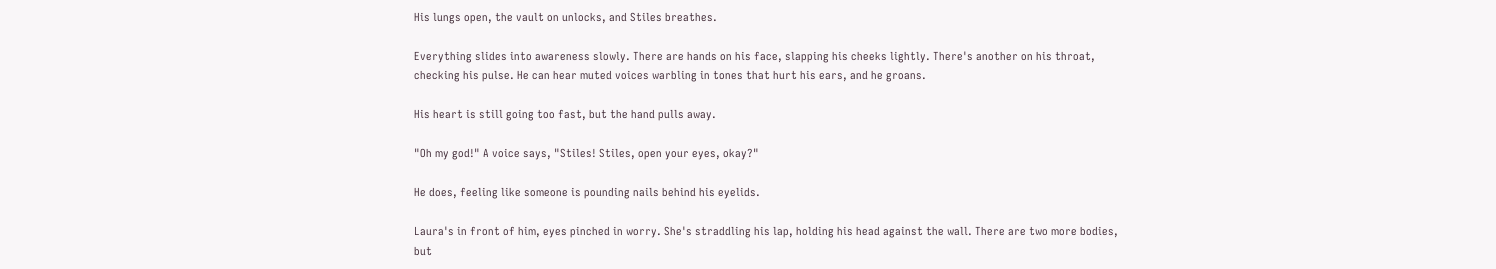His lungs open, the vault on unlocks, and Stiles breathes.

Everything slides into awareness slowly. There are hands on his face, slapping his cheeks lightly. There's another on his throat, checking his pulse. He can hear muted voices warbling in tones that hurt his ears, and he groans.

His heart is still going too fast, but the hand pulls away.

"Oh my god!" A voice says, "Stiles! Stiles, open your eyes, okay?"

He does, feeling like someone is pounding nails behind his eyelids.

Laura's in front of him, eyes pinched in worry. She's straddling his lap, holding his head against the wall. There are two more bodies, but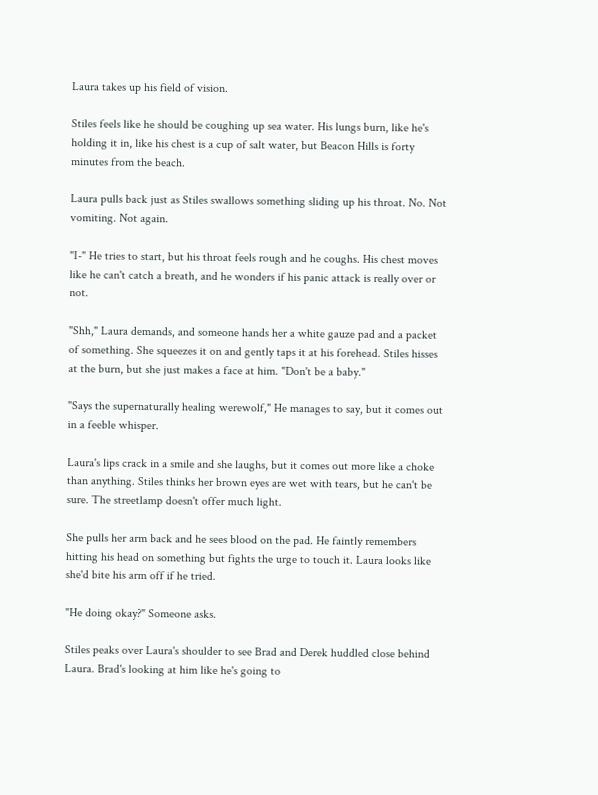Laura takes up his field of vision.

Stiles feels like he should be coughing up sea water. His lungs burn, like he's holding it in, like his chest is a cup of salt water, but Beacon Hills is forty minutes from the beach.

Laura pulls back just as Stiles swallows something sliding up his throat. No. Not vomiting. Not again.

"I-" He tries to start, but his throat feels rough and he coughs. His chest moves like he can't catch a breath, and he wonders if his panic attack is really over or not.

"Shh," Laura demands, and someone hands her a white gauze pad and a packet of something. She squeezes it on and gently taps it at his forehead. Stiles hisses at the burn, but she just makes a face at him. "Don't be a baby."

"Says the supernaturally healing werewolf," He manages to say, but it comes out in a feeble whisper.

Laura's lips crack in a smile and she laughs, but it comes out more like a choke than anything. Stiles thinks her brown eyes are wet with tears, but he can't be sure. The streetlamp doesn't offer much light.

She pulls her arm back and he sees blood on the pad. He faintly remembers hitting his head on something but fights the urge to touch it. Laura looks like she'd bite his arm off if he tried.

"He doing okay?" Someone asks.

Stiles peaks over Laura's shoulder to see Brad and Derek huddled close behind Laura. Brad's looking at him like he's going to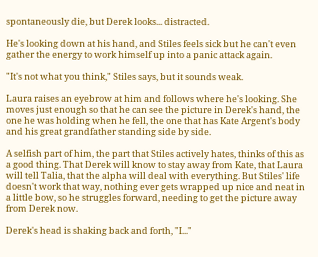spontaneously die, but Derek looks... distracted.

He's looking down at his hand, and Stiles feels sick but he can't even gather the energy to work himself up into a panic attack again.

"It's not what you think," Stiles says, but it sounds weak.

Laura raises an eyebrow at him and follows where he's looking. She moves just enough so that he can see the picture in Derek's hand, the one he was holding when he fell, the one that has Kate Argent's body and his great grandfather standing side by side.

A selfish part of him, the part that Stiles actively hates, thinks of this as a good thing. That Derek will know to stay away from Kate, that Laura will tell Talia, that the alpha will deal with everything. But Stiles' life doesn't work that way, nothing ever gets wrapped up nice and neat in a little bow, so he struggles forward, needing to get the picture away from Derek now.

Derek's head is shaking back and forth, "I..."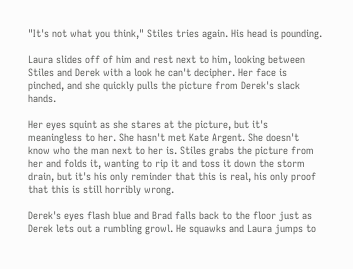"It's not what you think," Stiles tries again. His head is pounding.

Laura slides off of him and rest next to him, looking between Stiles and Derek with a look he can't decipher. Her face is pinched, and she quickly pulls the picture from Derek's slack hands.

Her eyes squint as she stares at the picture, but it's meaningless to her. She hasn't met Kate Argent. She doesn't know who the man next to her is. Stiles grabs the picture from her and folds it, wanting to rip it and toss it down the storm drain, but it's his only reminder that this is real, his only proof that this is still horribly wrong.

Derek's eyes flash blue and Brad falls back to the floor just as Derek lets out a rumbling growl. He squawks and Laura jumps to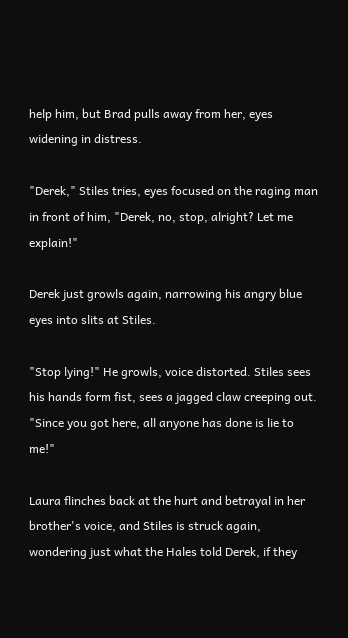help him, but Brad pulls away from her, eyes widening in distress.

"Derek," Stiles tries, eyes focused on the raging man in front of him, "Derek, no, stop, alright? Let me explain!"

Derek just growls again, narrowing his angry blue eyes into slits at Stiles.

"Stop lying!" He growls, voice distorted. Stiles sees his hands form fist, sees a jagged claw creeping out. "Since you got here, all anyone has done is lie to me!"

Laura flinches back at the hurt and betrayal in her brother's voice, and Stiles is struck again, wondering just what the Hales told Derek, if they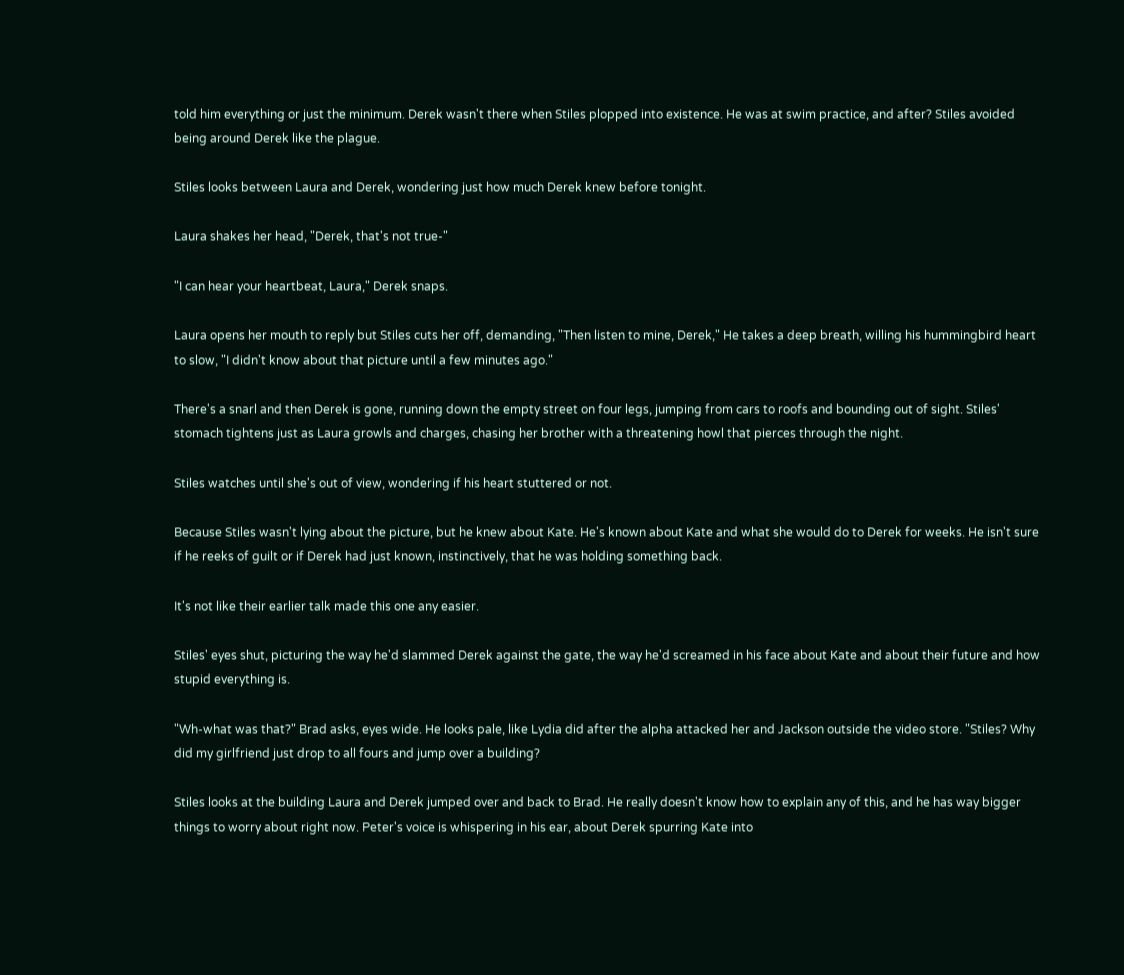told him everything or just the minimum. Derek wasn't there when Stiles plopped into existence. He was at swim practice, and after? Stiles avoided being around Derek like the plague.

Stiles looks between Laura and Derek, wondering just how much Derek knew before tonight.

Laura shakes her head, "Derek, that's not true-"

"I can hear your heartbeat, Laura," Derek snaps.

Laura opens her mouth to reply but Stiles cuts her off, demanding, "Then listen to mine, Derek," He takes a deep breath, willing his hummingbird heart to slow, "I didn't know about that picture until a few minutes ago."

There's a snarl and then Derek is gone, running down the empty street on four legs, jumping from cars to roofs and bounding out of sight. Stiles' stomach tightens just as Laura growls and charges, chasing her brother with a threatening howl that pierces through the night.

Stiles watches until she's out of view, wondering if his heart stuttered or not.

Because Stiles wasn't lying about the picture, but he knew about Kate. He's known about Kate and what she would do to Derek for weeks. He isn't sure if he reeks of guilt or if Derek had just known, instinctively, that he was holding something back.

It's not like their earlier talk made this one any easier.

Stiles' eyes shut, picturing the way he'd slammed Derek against the gate, the way he'd screamed in his face about Kate and about their future and how stupid everything is.

"Wh-what was that?" Brad asks, eyes wide. He looks pale, like Lydia did after the alpha attacked her and Jackson outside the video store. "Stiles? Why did my girlfriend just drop to all fours and jump over a building?

Stiles looks at the building Laura and Derek jumped over and back to Brad. He really doesn't know how to explain any of this, and he has way bigger things to worry about right now. Peter's voice is whispering in his ear, about Derek spurring Kate into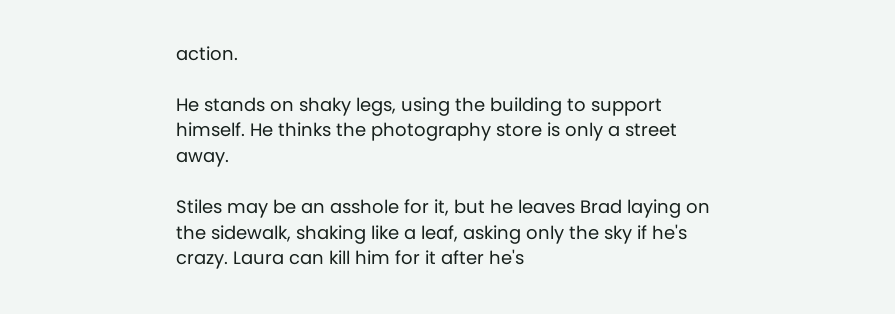action.

He stands on shaky legs, using the building to support himself. He thinks the photography store is only a street away.

Stiles may be an asshole for it, but he leaves Brad laying on the sidewalk, shaking like a leaf, asking only the sky if he's crazy. Laura can kill him for it after he's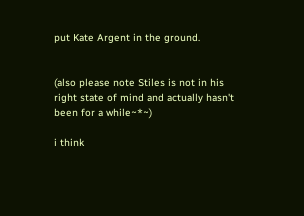put Kate Argent in the ground.


(also please note Stiles is not in his right state of mind and actually hasn't been for a while~*~)

i think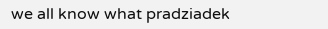we all know what pradziadek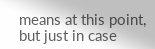means at this point, but just in case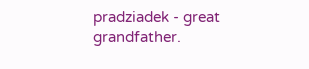pradziadek - great grandfather.